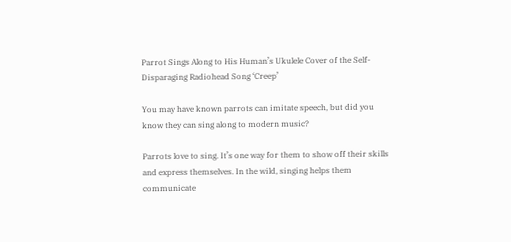Parrot Sings Along to His Human’s Ukulele Cover of the Self-Disparaging Radiohead Song ‘Creep’

You may have known parrots can imitate speech, but did you know they can sing along to modern music?

Parrots love to sing. It’s one way for them to show off their skills and express themselves. In the wild, singing helps them communicate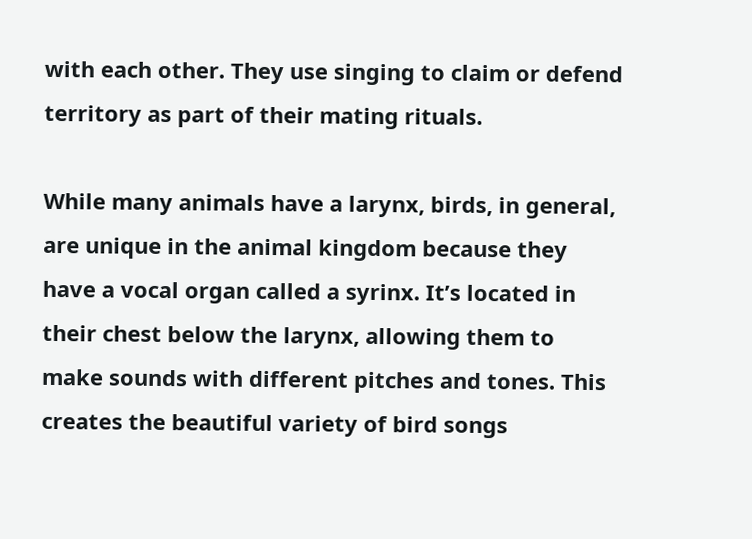with each other. They use singing to claim or defend territory as part of their mating rituals.

While many animals have a larynx, birds, in general, are unique in the animal kingdom because they have a vocal organ called a syrinx. It’s located in their chest below the larynx, allowing them to make sounds with different pitches and tones. This creates the beautiful variety of bird songs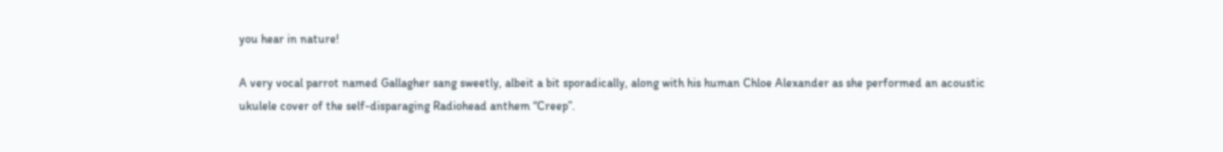you hear in nature!

A very vocal parrot named Gallagher sang sweetly, albeit a bit sporadically, along with his human Chloe Alexander as she performed an acoustic ukulele cover of the self-disparaging Radiohead anthem “Creep”.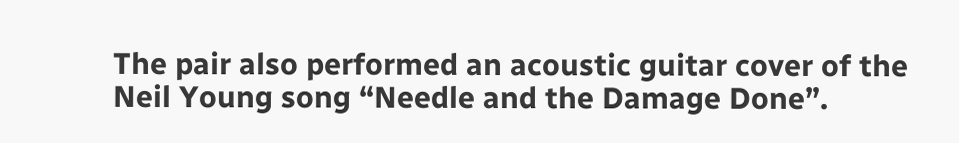The pair also performed an acoustic guitar cover of the Neil Young song “Needle and the Damage Done”.